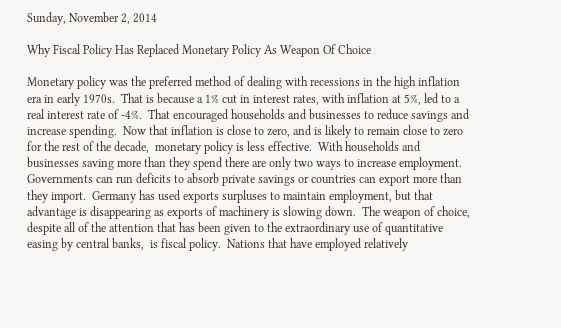Sunday, November 2, 2014

Why Fiscal Policy Has Replaced Monetary Policy As Weapon Of Choice

Monetary policy was the preferred method of dealing with recessions in the high inflation era in early 1970s.  That is because a 1% cut in interest rates, with inflation at 5%, led to a real interest rate of -4%.  That encouraged households and businesses to reduce savings and increase spending.  Now that inflation is close to zero, and is likely to remain close to zero for the rest of the decade,  monetary policy is less effective.  With households and businesses saving more than they spend there are only two ways to increase employment.  Governments can run deficits to absorb private savings or countries can export more than they import.  Germany has used exports surpluses to maintain employment, but that advantage is disappearing as exports of machinery is slowing down.  The weapon of choice, despite all of the attention that has been given to the extraordinary use of quantitative easing by central banks,  is fiscal policy.  Nations that have employed relatively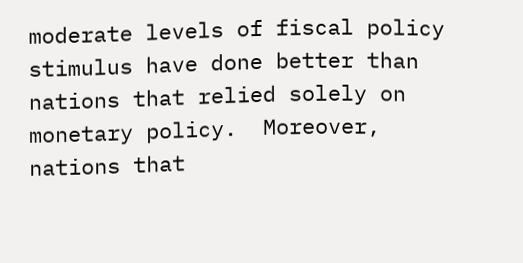moderate levels of fiscal policy stimulus have done better than nations that relied solely on monetary policy.  Moreover, nations that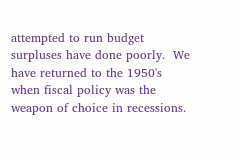attempted to run budget surpluses have done poorly.  We have returned to the 1950's when fiscal policy was the weapon of choice in recessions.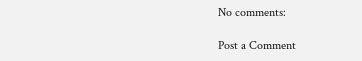No comments:

Post a Comment